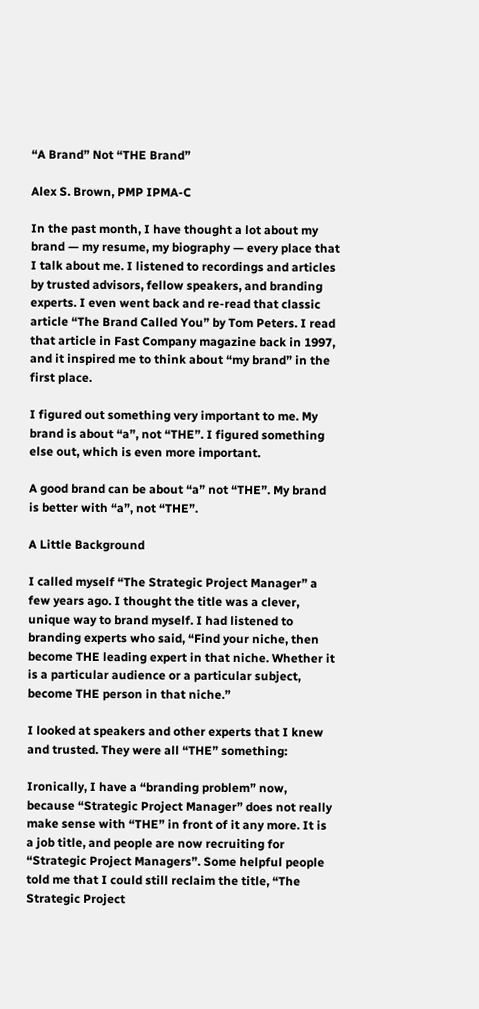“A Brand” Not “THE Brand”

Alex S. Brown, PMP IPMA-C

In the past month, I have thought a lot about my brand — my resume, my biography — every place that I talk about me. I listened to recordings and articles by trusted advisors, fellow speakers, and branding experts. I even went back and re-read that classic article “The Brand Called You” by Tom Peters. I read that article in Fast Company magazine back in 1997, and it inspired me to think about “my brand” in the first place.

I figured out something very important to me. My brand is about “a”, not “THE”. I figured something else out, which is even more important.

A good brand can be about “a” not “THE”. My brand is better with “a”, not “THE”.

A Little Background

I called myself “The Strategic Project Manager” a few years ago. I thought the title was a clever, unique way to brand myself. I had listened to branding experts who said, “Find your niche, then become THE leading expert in that niche. Whether it is a particular audience or a particular subject, become THE person in that niche.”

I looked at speakers and other experts that I knew and trusted. They were all “THE” something:

Ironically, I have a “branding problem” now, because “Strategic Project Manager” does not really make sense with “THE” in front of it any more. It is a job title, and people are now recruiting for “Strategic Project Managers”. Some helpful people told me that I could still reclaim the title, “The Strategic Project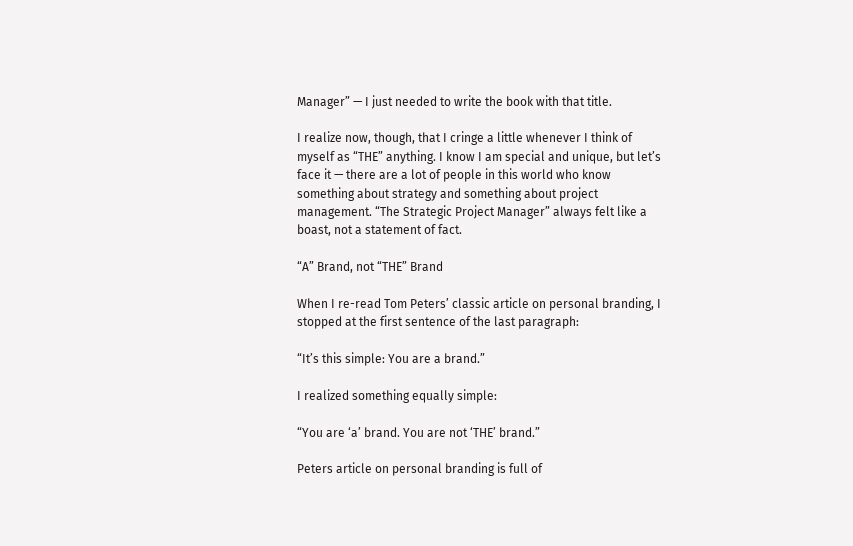Manager” — I just needed to write the book with that title.

I realize now, though, that I cringe a little whenever I think of myself as “THE” anything. I know I am special and unique, but let’s face it — there are a lot of people in this world who know something about strategy and something about project management. “The Strategic Project Manager” always felt like a boast, not a statement of fact.

“A” Brand, not “THE” Brand

When I re-read Tom Peters’ classic article on personal branding, I stopped at the first sentence of the last paragraph:

“It’s this simple: You are a brand.”

I realized something equally simple:

“You are ‘a’ brand. You are not ‘THE’ brand.”

Peters article on personal branding is full of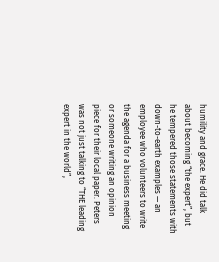humility and grace. He did talk about becoming “the expert”, but he tempered those statements with down-to-earth examples — an employee who volunteers to write the agenda for a business meeting or someone writing an opinion piece for their local paper. Peters was not just talking to “THE leading expert in the world”,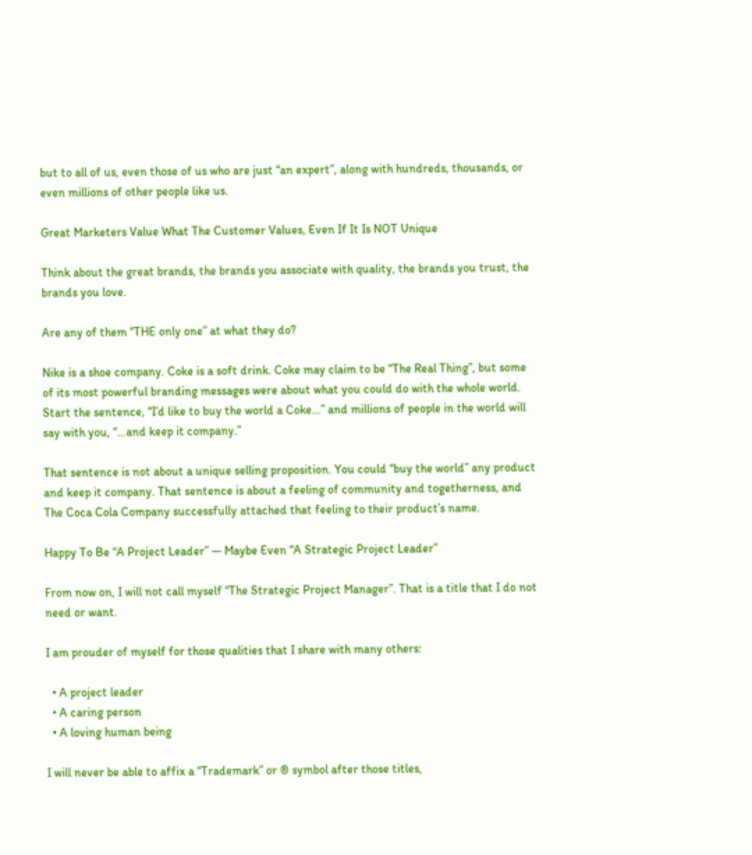but to all of us, even those of us who are just “an expert”, along with hundreds, thousands, or even millions of other people like us.

Great Marketers Value What The Customer Values, Even If It Is NOT Unique

Think about the great brands, the brands you associate with quality, the brands you trust, the brands you love.

Are any of them “THE only one” at what they do?

Nike is a shoe company. Coke is a soft drink. Coke may claim to be “The Real Thing”, but some of its most powerful branding messages were about what you could do with the whole world. Start the sentence, “I’d like to buy the world a Coke…” and millions of people in the world will say with you, “…and keep it company.”

That sentence is not about a unique selling proposition. You could “buy the world” any product and keep it company. That sentence is about a feeling of community and togetherness, and The Coca Cola Company successfully attached that feeling to their product’s name.

Happy To Be “A Project Leader” — Maybe Even “A Strategic Project Leader”

From now on, I will not call myself “The Strategic Project Manager”. That is a title that I do not need or want.

I am prouder of myself for those qualities that I share with many others:

  • A project leader
  • A caring person
  • A loving human being

I will never be able to affix a “Trademark” or ® symbol after those titles,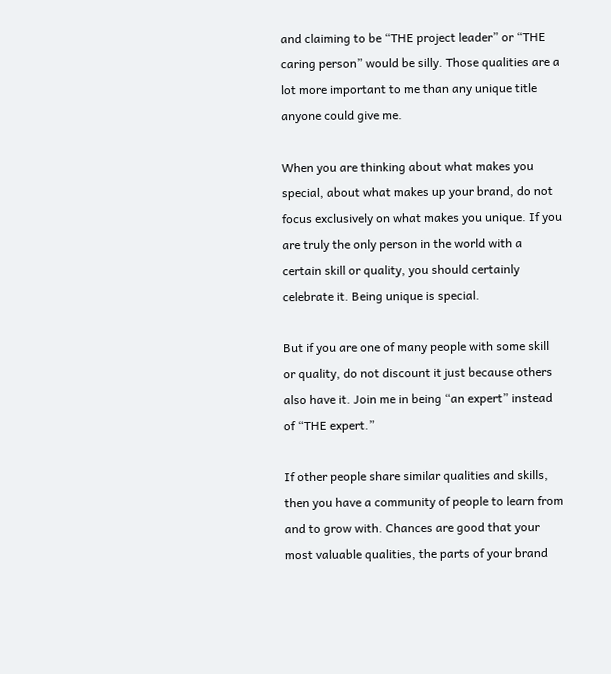and claiming to be “THE project leader” or “THE caring person” would be silly. Those qualities are a lot more important to me than any unique title anyone could give me.

When you are thinking about what makes you special, about what makes up your brand, do not focus exclusively on what makes you unique. If you are truly the only person in the world with a certain skill or quality, you should certainly celebrate it. Being unique is special.

But if you are one of many people with some skill or quality, do not discount it just because others also have it. Join me in being “an expert” instead of “THE expert.”

If other people share similar qualities and skills, then you have a community of people to learn from and to grow with. Chances are good that your most valuable qualities, the parts of your brand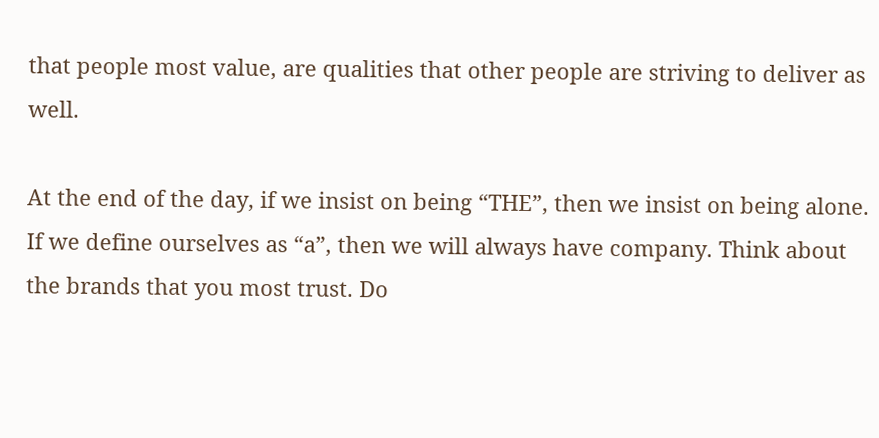that people most value, are qualities that other people are striving to deliver as well.

At the end of the day, if we insist on being “THE”, then we insist on being alone. If we define ourselves as “a”, then we will always have company. Think about the brands that you most trust. Do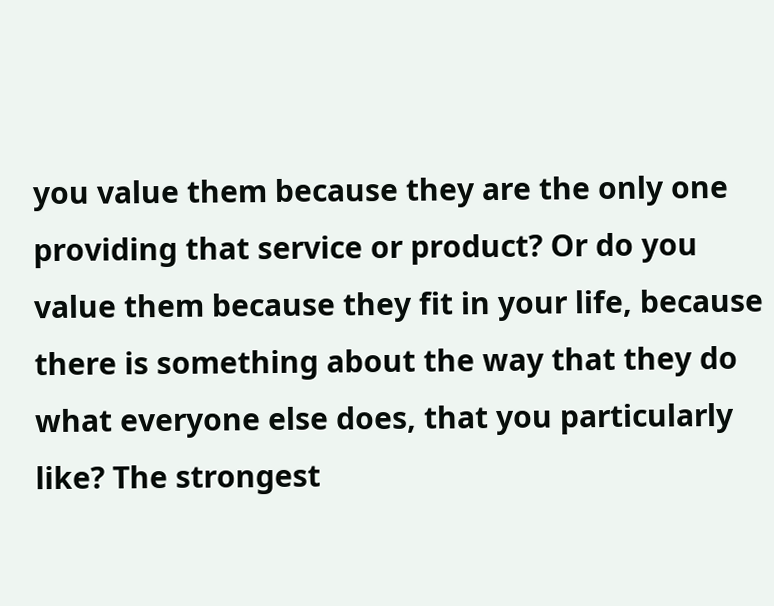you value them because they are the only one providing that service or product? Or do you value them because they fit in your life, because there is something about the way that they do what everyone else does, that you particularly like? The strongest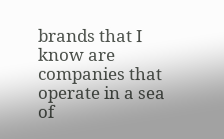brands that I know are companies that operate in a sea of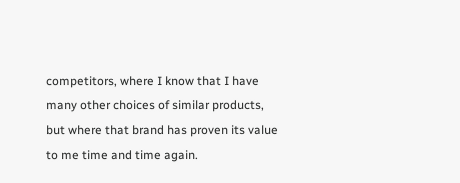competitors, where I know that I have many other choices of similar products, but where that brand has proven its value to me time and time again.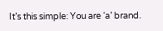It’s this simple: You are ‘a’ brand.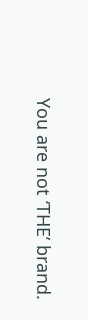You are not ‘THE’ brand.